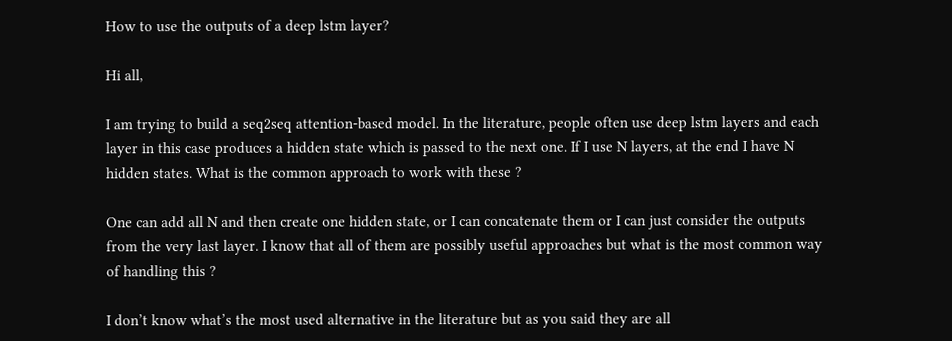How to use the outputs of a deep lstm layer?

Hi all,

I am trying to build a seq2seq attention-based model. In the literature, people often use deep lstm layers and each layer in this case produces a hidden state which is passed to the next one. If I use N layers, at the end I have N hidden states. What is the common approach to work with these ?

One can add all N and then create one hidden state, or I can concatenate them or I can just consider the outputs from the very last layer. I know that all of them are possibly useful approaches but what is the most common way of handling this ?

I don’t know what’s the most used alternative in the literature but as you said they are all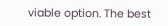viable option. The best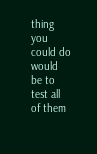thing you could do would be to test all of them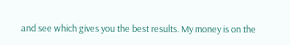and see which gives you the best results. My money is on the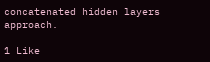concatenated hidden layers approach.

1 Like